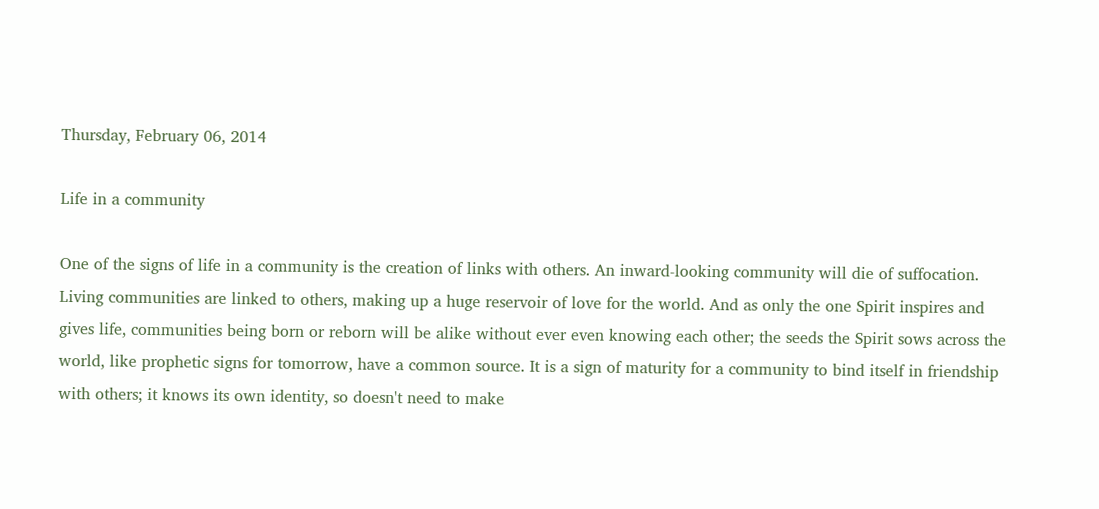Thursday, February 06, 2014

Life in a community

One of the signs of life in a community is the creation of links with others. An inward-looking community will die of suffocation. Living communities are linked to others, making up a huge reservoir of love for the world. And as only the one Spirit inspires and gives life, communities being born or reborn will be alike without ever even knowing each other; the seeds the Spirit sows across the world, like prophetic signs for tomorrow, have a common source. It is a sign of maturity for a community to bind itself in friendship with others; it knows its own identity, so doesn't need to make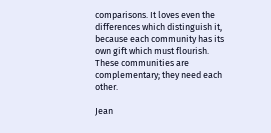comparisons. It loves even the differences which distinguish it, because each community has its own gift which must flourish. These communities are complementary; they need each other.

Jean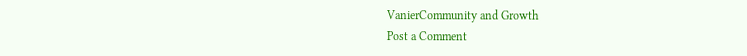VanierCommunity and Growth
Post a Comment